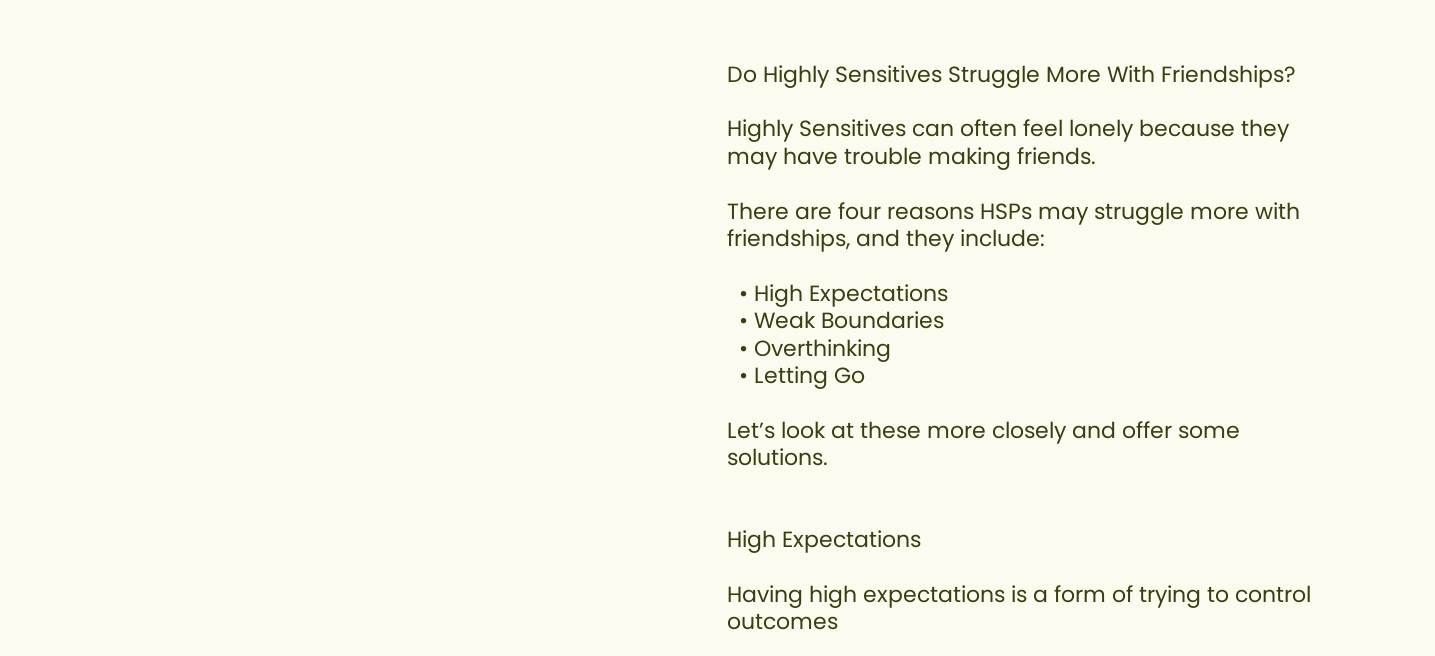Do Highly Sensitives Struggle More With Friendships?

Highly Sensitives can often feel lonely because they may have trouble making friends.

There are four reasons HSPs may struggle more with friendships, and they include:

  • High Expectations
  • Weak Boundaries
  • Overthinking
  • Letting Go

Let’s look at these more closely and offer some solutions.


High Expectations

Having high expectations is a form of trying to control outcomes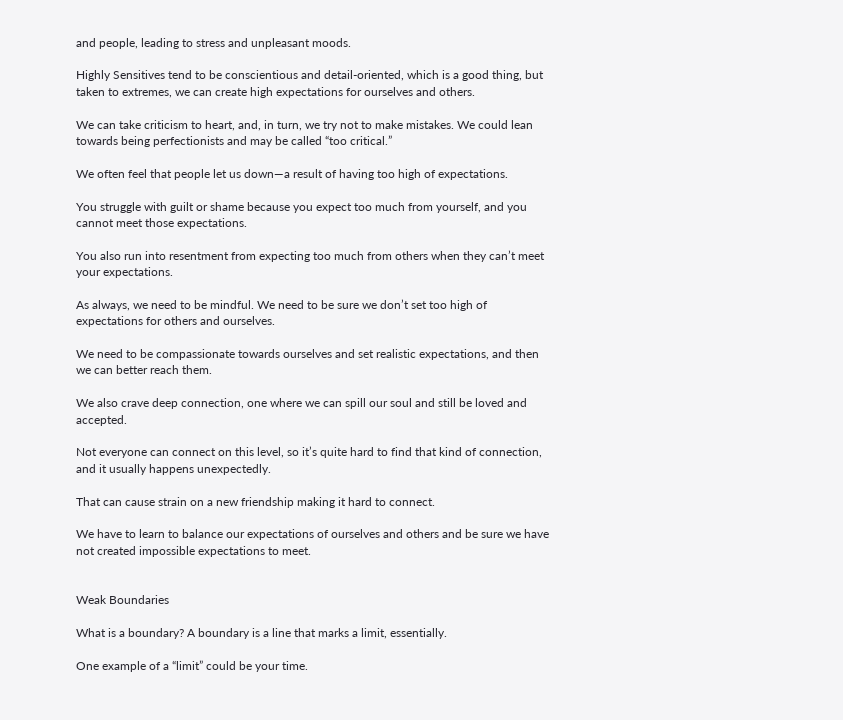and people, leading to stress and unpleasant moods.

Highly Sensitives tend to be conscientious and detail-oriented, which is a good thing, but taken to extremes, we can create high expectations for ourselves and others.

We can take criticism to heart, and, in turn, we try not to make mistakes. We could lean towards being perfectionists and may be called “too critical.”

We often feel that people let us down—a result of having too high of expectations.

You struggle with guilt or shame because you expect too much from yourself, and you cannot meet those expectations.

You also run into resentment from expecting too much from others when they can’t meet your expectations.

As always, we need to be mindful. We need to be sure we don’t set too high of expectations for others and ourselves.

We need to be compassionate towards ourselves and set realistic expectations, and then we can better reach them.

We also crave deep connection, one where we can spill our soul and still be loved and accepted.

Not everyone can connect on this level, so it’s quite hard to find that kind of connection, and it usually happens unexpectedly.

That can cause strain on a new friendship making it hard to connect.

We have to learn to balance our expectations of ourselves and others and be sure we have not created impossible expectations to meet.


Weak Boundaries

What is a boundary? A boundary is a line that marks a limit, essentially.

One example of a “limit” could be your time.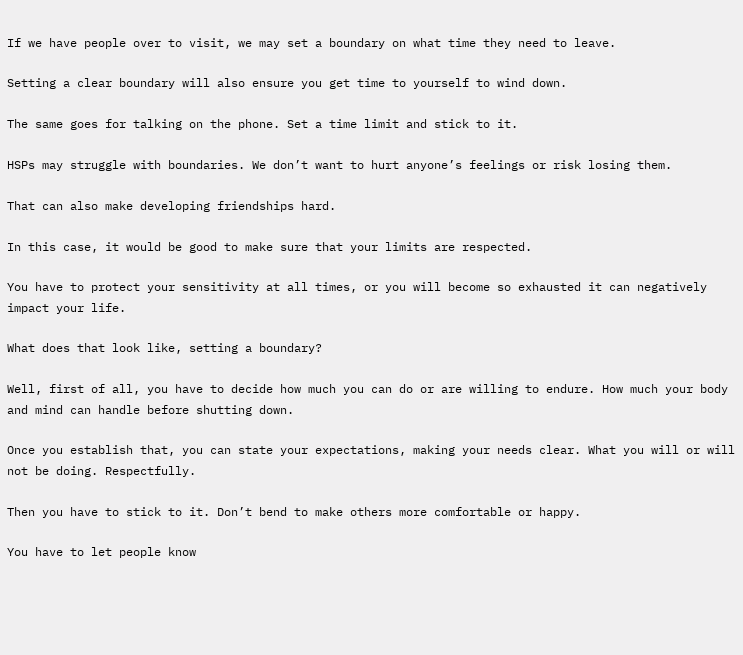If we have people over to visit, we may set a boundary on what time they need to leave.

Setting a clear boundary will also ensure you get time to yourself to wind down.

The same goes for talking on the phone. Set a time limit and stick to it.

HSPs may struggle with boundaries. We don’t want to hurt anyone’s feelings or risk losing them.

That can also make developing friendships hard.

In this case, it would be good to make sure that your limits are respected.

You have to protect your sensitivity at all times, or you will become so exhausted it can negatively impact your life.

What does that look like, setting a boundary?

Well, first of all, you have to decide how much you can do or are willing to endure. How much your body and mind can handle before shutting down.

Once you establish that, you can state your expectations, making your needs clear. What you will or will not be doing. Respectfully.

Then you have to stick to it. Don’t bend to make others more comfortable or happy.

You have to let people know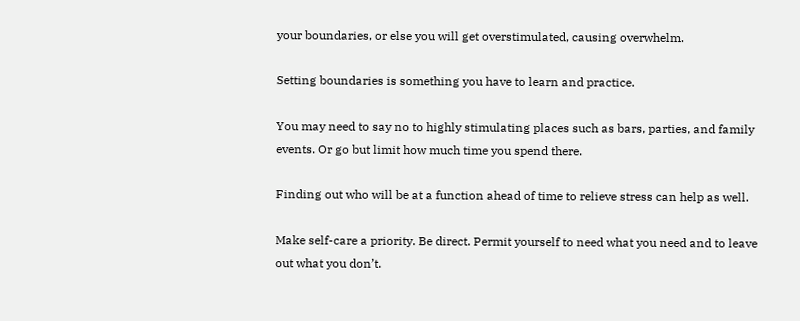your boundaries, or else you will get overstimulated, causing overwhelm.

Setting boundaries is something you have to learn and practice.

You may need to say no to highly stimulating places such as bars, parties, and family events. Or go but limit how much time you spend there.

Finding out who will be at a function ahead of time to relieve stress can help as well.

Make self-care a priority. Be direct. Permit yourself to need what you need and to leave out what you don’t.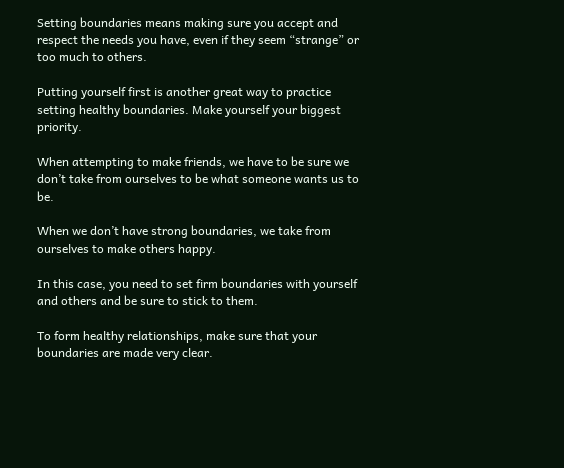Setting boundaries means making sure you accept and respect the needs you have, even if they seem “strange” or too much to others.

Putting yourself first is another great way to practice setting healthy boundaries. Make yourself your biggest priority.

When attempting to make friends, we have to be sure we don’t take from ourselves to be what someone wants us to be.

When we don’t have strong boundaries, we take from ourselves to make others happy.

In this case, you need to set firm boundaries with yourself and others and be sure to stick to them.

To form healthy relationships, make sure that your boundaries are made very clear.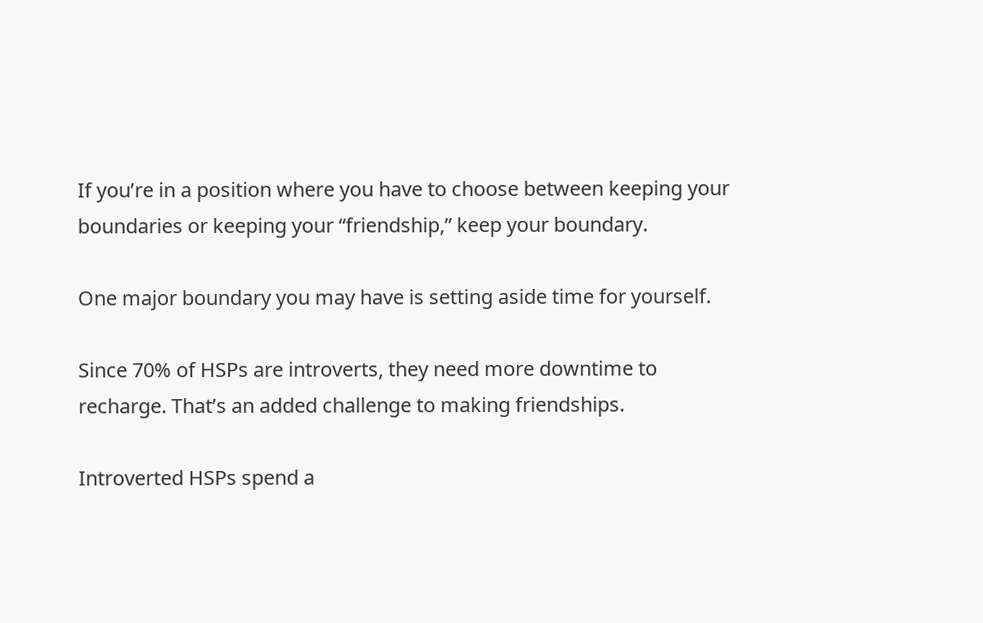If you’re in a position where you have to choose between keeping your boundaries or keeping your “friendship,” keep your boundary.

One major boundary you may have is setting aside time for yourself.

Since 70% of HSPs are introverts, they need more downtime to recharge. That’s an added challenge to making friendships.

Introverted HSPs spend a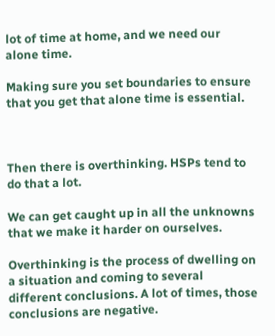lot of time at home, and we need our alone time.

Making sure you set boundaries to ensure that you get that alone time is essential.



Then there is overthinking. HSPs tend to do that a lot.

We can get caught up in all the unknowns that we make it harder on ourselves.

Overthinking is the process of dwelling on a situation and coming to several different conclusions. A lot of times, those conclusions are negative.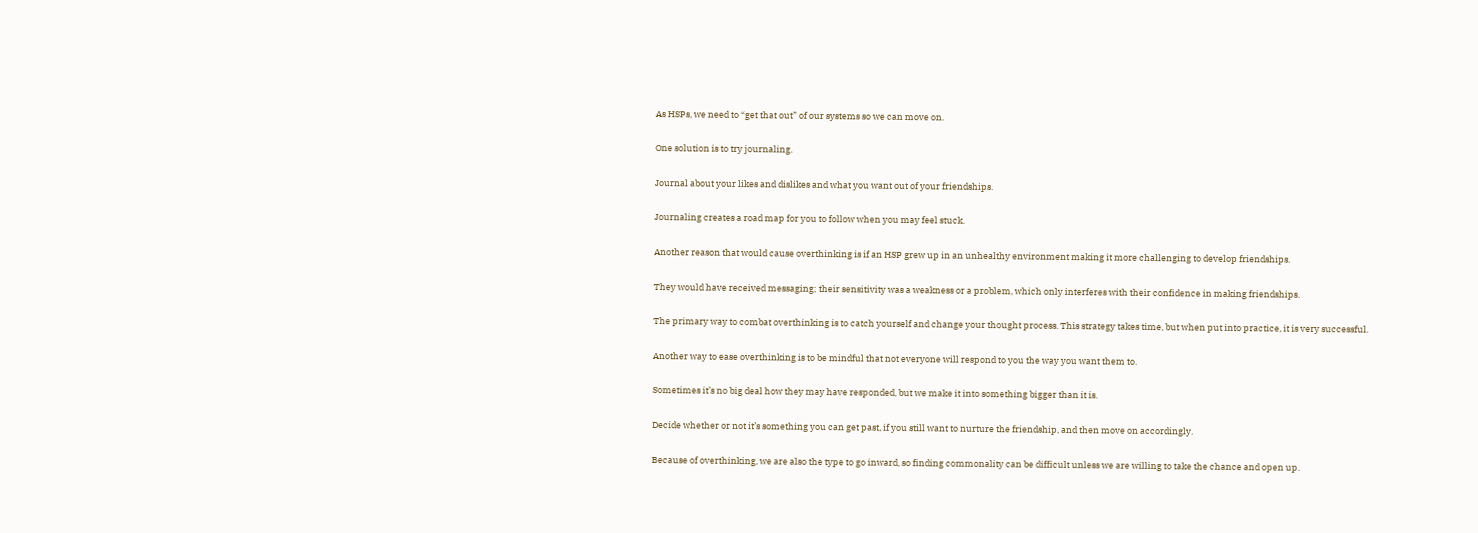As HSPs, we need to “get that out” of our systems so we can move on.

One solution is to try journaling.

Journal about your likes and dislikes and what you want out of your friendships.

Journaling creates a road map for you to follow when you may feel stuck.

Another reason that would cause overthinking is if an HSP grew up in an unhealthy environment making it more challenging to develop friendships.

They would have received messaging; their sensitivity was a weakness or a problem, which only interferes with their confidence in making friendships.

The primary way to combat overthinking is to catch yourself and change your thought process. This strategy takes time, but when put into practice, it is very successful.

Another way to ease overthinking is to be mindful that not everyone will respond to you the way you want them to.

Sometimes it’s no big deal how they may have responded, but we make it into something bigger than it is.

Decide whether or not it’s something you can get past, if you still want to nurture the friendship, and then move on accordingly.

Because of overthinking, we are also the type to go inward, so finding commonality can be difficult unless we are willing to take the chance and open up.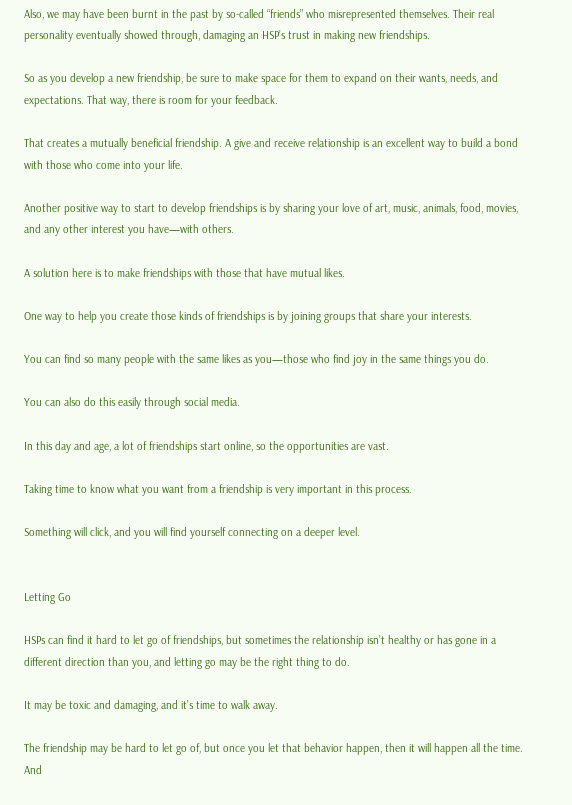Also, we may have been burnt in the past by so-called “friends” who misrepresented themselves. Their real personality eventually showed through, damaging an HSP’s trust in making new friendships.

So as you develop a new friendship, be sure to make space for them to expand on their wants, needs, and expectations. That way, there is room for your feedback.

That creates a mutually beneficial friendship. A give and receive relationship is an excellent way to build a bond with those who come into your life.

Another positive way to start to develop friendships is by sharing your love of art, music, animals, food, movies, and any other interest you have—with others.

A solution here is to make friendships with those that have mutual likes.

One way to help you create those kinds of friendships is by joining groups that share your interests.

You can find so many people with the same likes as you—those who find joy in the same things you do.

You can also do this easily through social media.

In this day and age, a lot of friendships start online, so the opportunities are vast.

Taking time to know what you want from a friendship is very important in this process.

Something will click, and you will find yourself connecting on a deeper level.


Letting Go

HSPs can find it hard to let go of friendships, but sometimes the relationship isn’t healthy or has gone in a different direction than you, and letting go may be the right thing to do.

It may be toxic and damaging, and it’s time to walk away.

The friendship may be hard to let go of, but once you let that behavior happen, then it will happen all the time. And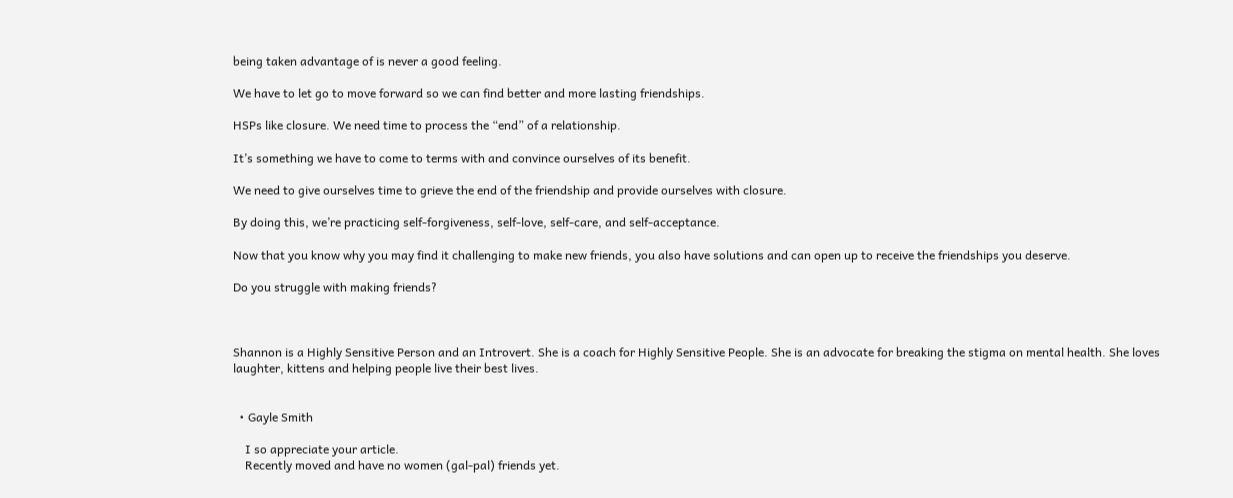being taken advantage of is never a good feeling.

We have to let go to move forward so we can find better and more lasting friendships.

HSPs like closure. We need time to process the “end” of a relationship.

It’s something we have to come to terms with and convince ourselves of its benefit.

We need to give ourselves time to grieve the end of the friendship and provide ourselves with closure.

By doing this, we’re practicing self-forgiveness, self-love, self-care, and self-acceptance.

Now that you know why you may find it challenging to make new friends, you also have solutions and can open up to receive the friendships you deserve.

Do you struggle with making friends?



Shannon is a Highly Sensitive Person and an Introvert. She is a coach for Highly Sensitive People. She is an advocate for breaking the stigma on mental health. She loves laughter, kittens and helping people live their best lives.


  • Gayle Smith

    I so appreciate your article.
    Recently moved and have no women (gal-pal) friends yet.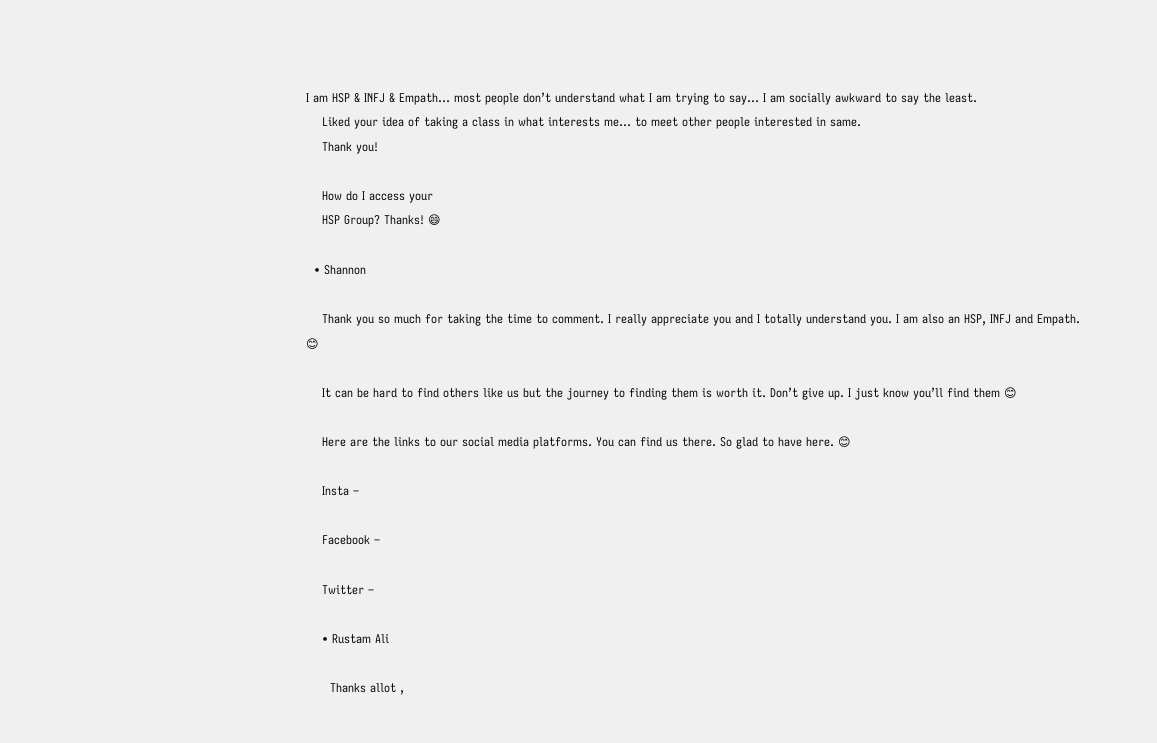I am HSP & INFJ & Empath… most people don’t understand what I am trying to say… I am socially awkward to say the least.
    Liked your idea of taking a class in what interests me… to meet other people interested in same.
    Thank you!

    How do I access your
    HSP Group? Thanks! 😄

  • Shannon

    Thank you so much for taking the time to comment. I really appreciate you and I totally understand you. I am also an HSP, INFJ and Empath. 😊

    It can be hard to find others like us but the journey to finding them is worth it. Don’t give up. I just know you’ll find them 😊

    Here are the links to our social media platforms. You can find us there. So glad to have here. 😊

    Insta –

    Facebook –

    Twitter –

    • Rustam Ali

      Thanks allot ,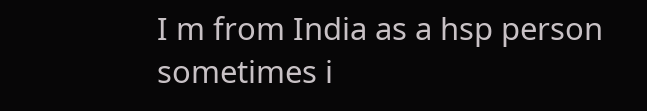I m from India as a hsp person sometimes i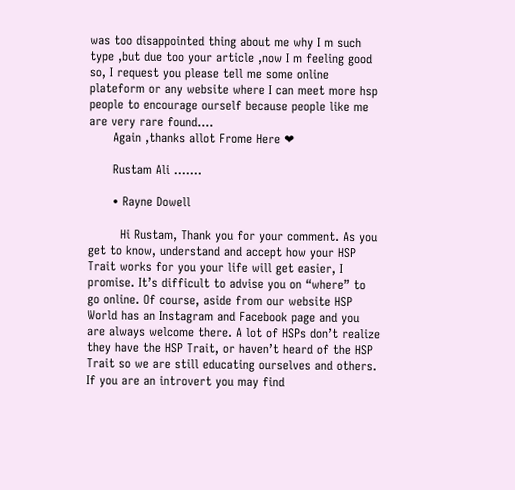was too disappointed thing about me why I m such type ,but due too your article ,now I m feeling good so, I request you please tell me some online plateform or any website where I can meet more hsp people to encourage ourself because people like me are very rare found….
      Again ,thanks allot Frome Here ❤

      Rustam Ali …….

      • Rayne Dowell

        Hi Rustam, Thank you for your comment. As you get to know, understand and accept how your HSP Trait works for you your life will get easier, I promise. It’s difficult to advise you on “where” to go online. Of course, aside from our website HSP World has an Instagram and Facebook page and you are always welcome there. A lot of HSPs don’t realize they have the HSP Trait, or haven’t heard of the HSP Trait so we are still educating ourselves and others. If you are an introvert you may find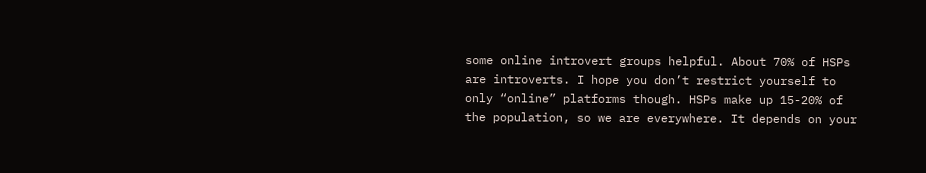some online introvert groups helpful. About 70% of HSPs are introverts. I hope you don’t restrict yourself to only “online” platforms though. HSPs make up 15-20% of the population, so we are everywhere. It depends on your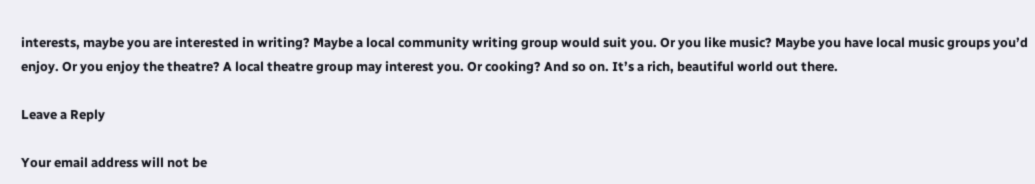interests, maybe you are interested in writing? Maybe a local community writing group would suit you. Or you like music? Maybe you have local music groups you’d enjoy. Or you enjoy the theatre? A local theatre group may interest you. Or cooking? And so on. It’s a rich, beautiful world out there.

Leave a Reply

Your email address will not be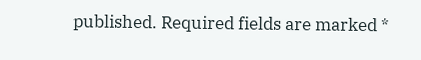published. Required fields are marked *